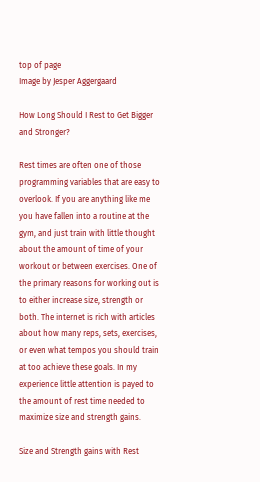top of page
Image by Jesper Aggergaard

How Long Should I Rest to Get Bigger and Stronger?

Rest times are often one of those programming variables that are easy to overlook. If you are anything like me you have fallen into a routine at the gym, and just train with little thought about the amount of time of your workout or between exercises. One of the primary reasons for working out is to either increase size, strength or both. The internet is rich with articles about how many reps, sets, exercises, or even what tempos you should train at too achieve these goals. In my experience little attention is payed to the amount of rest time needed to maximize size and strength gains.

Size and Strength gains with Rest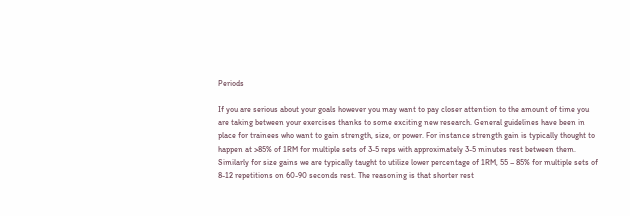Periods

If you are serious about your goals however you may want to pay closer attention to the amount of time you are taking between your exercises thanks to some exciting new research. General guidelines have been in place for trainees who want to gain strength, size, or power. For instance strength gain is typically thought to happen at >85% of 1RM for multiple sets of 3-5 reps with approximately 3-5 minutes rest between them. Similarly for size gains we are typically taught to utilize lower percentage of 1RM, 55 – 85% for multiple sets of 8-12 repetitions on 60-90 seconds rest. The reasoning is that shorter rest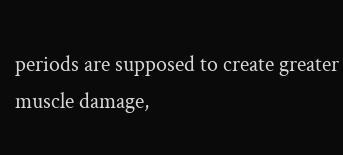periods are supposed to create greater muscle damage,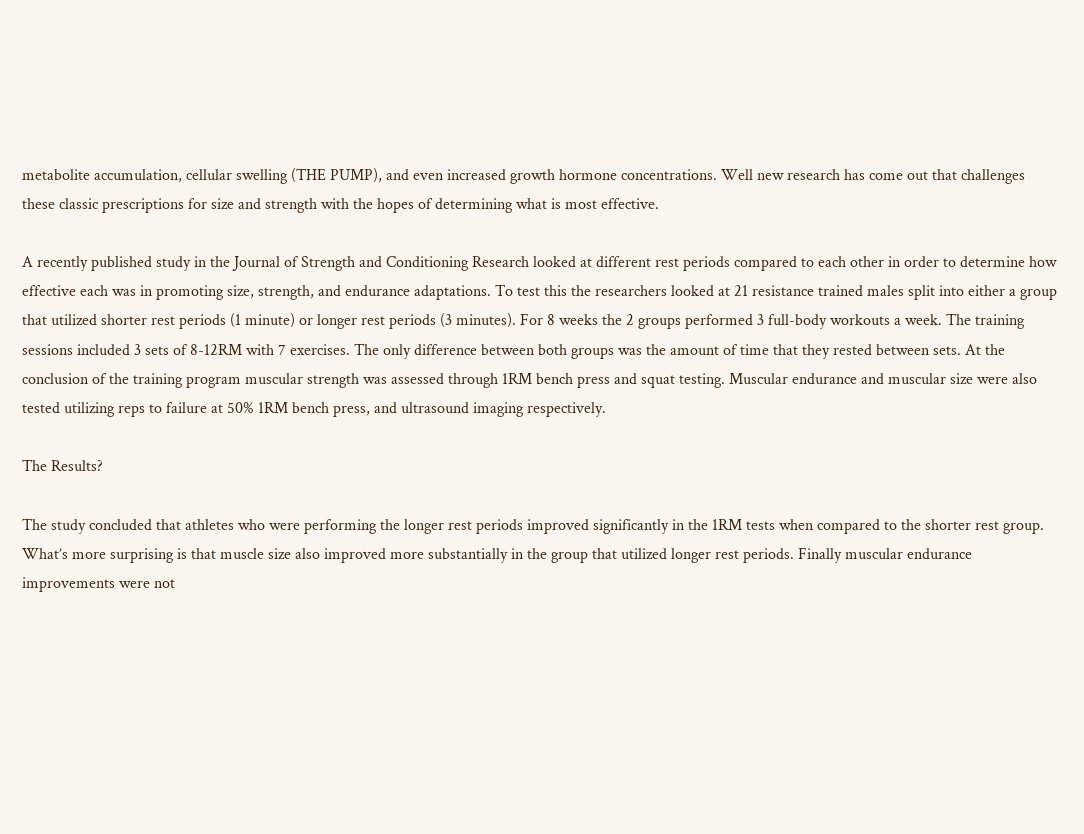metabolite accumulation, cellular swelling (THE PUMP), and even increased growth hormone concentrations. Well new research has come out that challenges these classic prescriptions for size and strength with the hopes of determining what is most effective.

A recently published study in the Journal of Strength and Conditioning Research looked at different rest periods compared to each other in order to determine how effective each was in promoting size, strength, and endurance adaptations. To test this the researchers looked at 21 resistance trained males split into either a group that utilized shorter rest periods (1 minute) or longer rest periods (3 minutes). For 8 weeks the 2 groups performed 3 full-body workouts a week. The training sessions included 3 sets of 8-12RM with 7 exercises. The only difference between both groups was the amount of time that they rested between sets. At the conclusion of the training program muscular strength was assessed through 1RM bench press and squat testing. Muscular endurance and muscular size were also tested utilizing reps to failure at 50% 1RM bench press, and ultrasound imaging respectively.

The Results?

The study concluded that athletes who were performing the longer rest periods improved significantly in the 1RM tests when compared to the shorter rest group. What’s more surprising is that muscle size also improved more substantially in the group that utilized longer rest periods. Finally muscular endurance improvements were not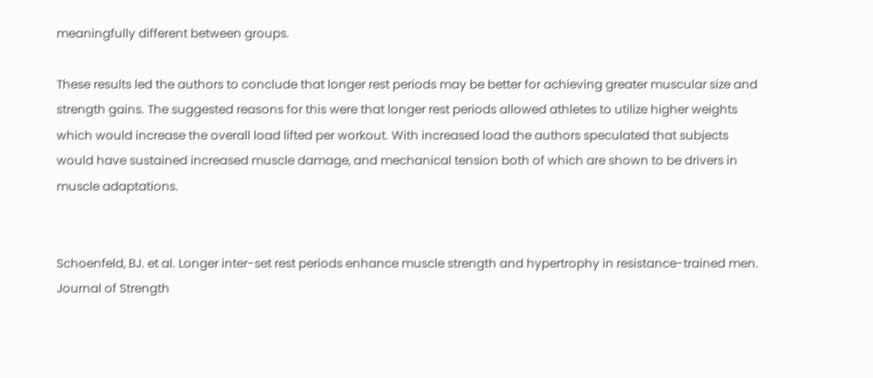meaningfully different between groups.

These results led the authors to conclude that longer rest periods may be better for achieving greater muscular size and strength gains. The suggested reasons for this were that longer rest periods allowed athletes to utilize higher weights which would increase the overall load lifted per workout. With increased load the authors speculated that subjects would have sustained increased muscle damage, and mechanical tension both of which are shown to be drivers in muscle adaptations.


Schoenfeld, BJ. et al. Longer inter-set rest periods enhance muscle strength and hypertrophy in resistance-trained men. Journal of Strength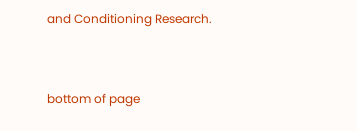and Conditioning Research.


bottom of page